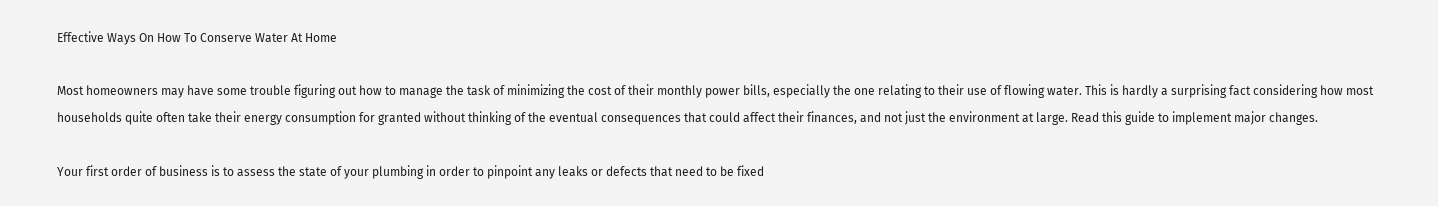Effective Ways On How To Conserve Water At Home

Most homeowners may have some trouble figuring out how to manage the task of minimizing the cost of their monthly power bills, especially the one relating to their use of flowing water. This is hardly a surprising fact considering how most households quite often take their energy consumption for granted without thinking of the eventual consequences that could affect their finances, and not just the environment at large. Read this guide to implement major changes.

Your first order of business is to assess the state of your plumbing in order to pinpoint any leaks or defects that need to be fixed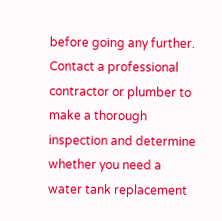before going any further. Contact a professional contractor or plumber to make a thorough inspection and determine whether you need a water tank replacement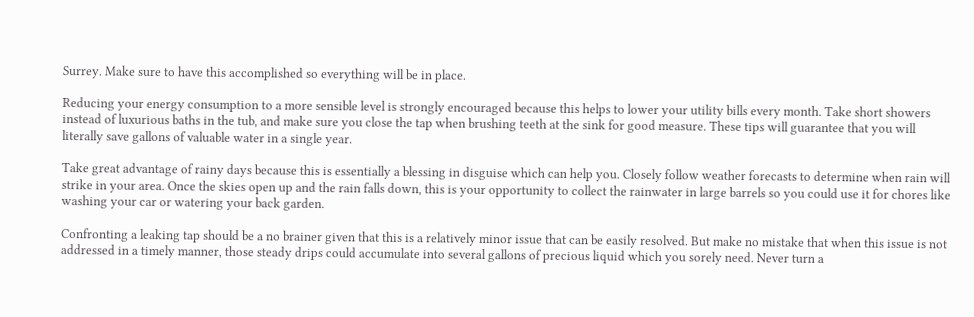Surrey. Make sure to have this accomplished so everything will be in place.

Reducing your energy consumption to a more sensible level is strongly encouraged because this helps to lower your utility bills every month. Take short showers instead of luxurious baths in the tub, and make sure you close the tap when brushing teeth at the sink for good measure. These tips will guarantee that you will literally save gallons of valuable water in a single year.

Take great advantage of rainy days because this is essentially a blessing in disguise which can help you. Closely follow weather forecasts to determine when rain will strike in your area. Once the skies open up and the rain falls down, this is your opportunity to collect the rainwater in large barrels so you could use it for chores like washing your car or watering your back garden.

Confronting a leaking tap should be a no brainer given that this is a relatively minor issue that can be easily resolved. But make no mistake that when this issue is not addressed in a timely manner, those steady drips could accumulate into several gallons of precious liquid which you sorely need. Never turn a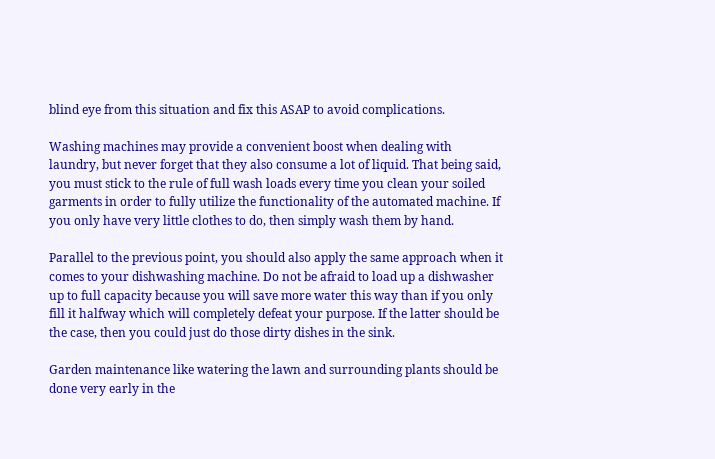blind eye from this situation and fix this ASAP to avoid complications.

Washing machines may provide a convenient boost when dealing with laundry, but never forget that they also consume a lot of liquid. That being said, you must stick to the rule of full wash loads every time you clean your soiled garments in order to fully utilize the functionality of the automated machine. If you only have very little clothes to do, then simply wash them by hand.

Parallel to the previous point, you should also apply the same approach when it comes to your dishwashing machine. Do not be afraid to load up a dishwasher up to full capacity because you will save more water this way than if you only fill it halfway which will completely defeat your purpose. If the latter should be the case, then you could just do those dirty dishes in the sink.

Garden maintenance like watering the lawn and surrounding plants should be done very early in the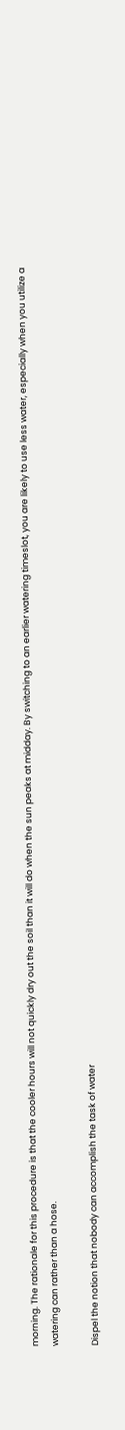morning. The rationale for this procedure is that the cooler hours will not quickly dry out the soil than it will do when the sun peaks at midday. By switching to an earlier watering timeslot, you are likely to use less water, especially when you utilize a watering can rather than a hose.

Dispel the notion that nobody can accomplish the task of water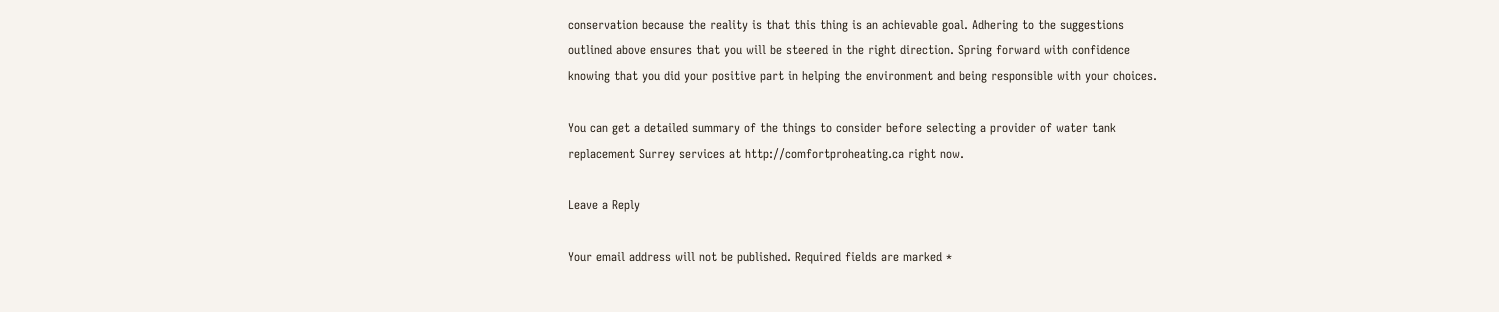conservation because the reality is that this thing is an achievable goal. Adhering to the suggestions outlined above ensures that you will be steered in the right direction. Spring forward with confidence knowing that you did your positive part in helping the environment and being responsible with your choices.

You can get a detailed summary of the things to consider before selecting a provider of water tank replacement Surrey services at http://comfortproheating.ca right now.

Leave a Reply

Your email address will not be published. Required fields are marked *